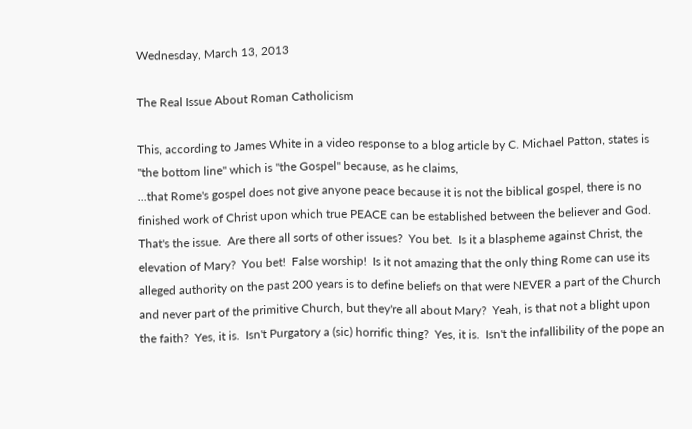Wednesday, March 13, 2013

The Real Issue About Roman Catholicism

This, according to James White in a video response to a blog article by C. Michael Patton, states is "the bottom line" which is "the Gospel" because, as he claims,
...that Rome's gospel does not give anyone peace because it is not the biblical gospel, there is no finished work of Christ upon which true PEACE can be established between the believer and God.  That's the issue.  Are there all sorts of other issues?  You bet.  Is it a blaspheme against Christ, the elevation of Mary?  You bet!  False worship!  Is it not amazing that the only thing Rome can use its alleged authority on the past 200 years is to define beliefs on that were NEVER a part of the Church and never part of the primitive Church, but they're all about Mary?  Yeah, is that not a blight upon the faith?  Yes, it is.  Isn't Purgatory a (sic) horrific thing?  Yes, it is.  Isn't the infallibility of the pope an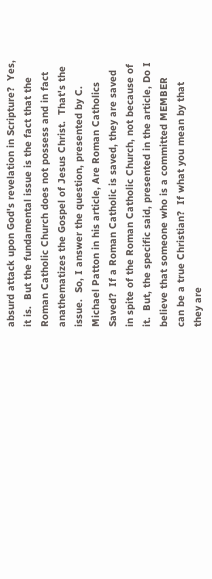absurd attack upon God's revelation in Scripture?  Yes, it is.  But the fundamental issue is the fact that the Roman Catholic Church does not possess and in fact anathematizes the Gospel of Jesus Christ.  That's the issue.  So, I answer the question, presented by C. Michael Patton in his article, Are Roman Catholics Saved?  If a Roman Catholic is saved, they are saved in spite of the Roman Catholic Church, not because of it.  But, the specific said, presented in the article, Do I believe that someone who is a committed MEMBER can be a true Christian?  If what you mean by that they are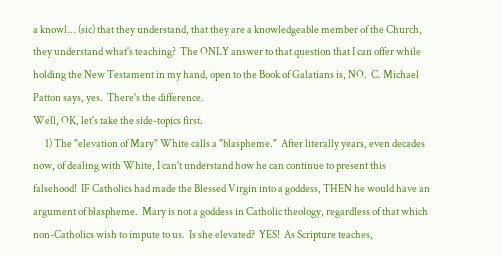a knowl... (sic) that they understand, that they are a knowledgeable member of the Church, they understand what's teaching?  The ONLY answer to that question that I can offer while holding the New Testament in my hand, open to the Book of Galatians is, NO.  C. Michael Patton says, yes.  There's the difference.
Well, OK, let's take the side-topics first.
      1) The "elevation of Mary" White calls a "blaspheme."  After literally years, even decades now, of dealing with White, I can't understand how he can continue to present this falsehood!  IF Catholics had made the Blessed Virgin into a goddess, THEN he would have an argument of blaspheme.  Mary is not a goddess in Catholic theology, regardless of that which non-Catholics wish to impute to us.  Is she elevated?  YES!  As Scripture teaches,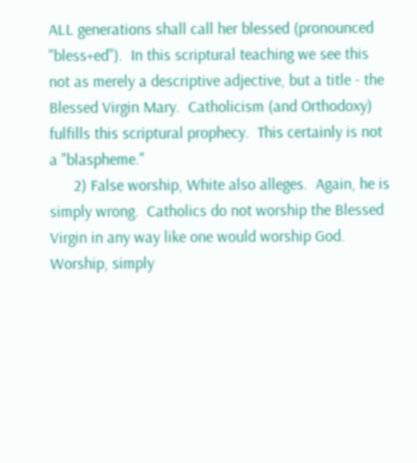ALL generations shall call her blessed (pronounced "bless+ed").  In this scriptural teaching we see this not as merely a descriptive adjective, but a title - the Blessed Virgin Mary.  Catholicism (and Orthodoxy) fulfills this scriptural prophecy.  This certainly is not a "blaspheme."
      2) False worship, White also alleges.  Again, he is simply wrong.  Catholics do not worship the Blessed Virgin in any way like one would worship God.  Worship, simply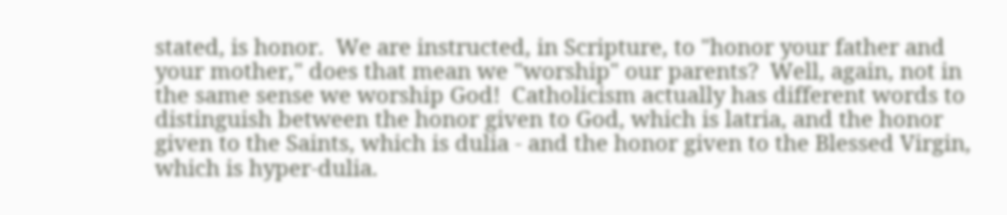stated, is honor.  We are instructed, in Scripture, to "honor your father and your mother," does that mean we "worship" our parents?  Well, again, not in the same sense we worship God!  Catholicism actually has different words to distinguish between the honor given to God, which is latria, and the honor given to the Saints, which is dulia - and the honor given to the Blessed Virgin, which is hyper-dulia.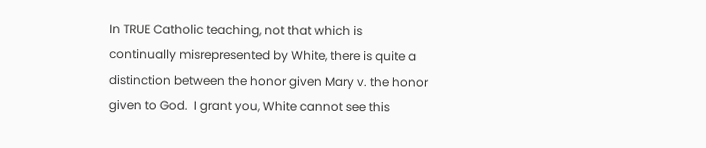In TRUE Catholic teaching, not that which is continually misrepresented by White, there is quite a distinction between the honor given Mary v. the honor given to God.  I grant you, White cannot see this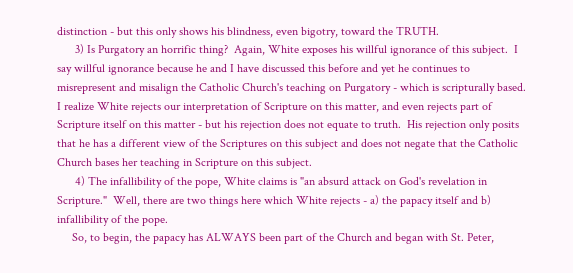distinction - but this only shows his blindness, even bigotry, toward the TRUTH.
      3) Is Purgatory an horrific thing?  Again, White exposes his willful ignorance of this subject.  I say willful ignorance because he and I have discussed this before and yet he continues to misrepresent and misalign the Catholic Church's teaching on Purgatory - which is scripturally based.  I realize White rejects our interpretation of Scripture on this matter, and even rejects part of Scripture itself on this matter - but his rejection does not equate to truth.  His rejection only posits that he has a different view of the Scriptures on this subject and does not negate that the Catholic Church bases her teaching in Scripture on this subject.
      4) The infallibility of the pope, White claims is "an absurd attack on God's revelation in Scripture."  Well, there are two things here which White rejects - a) the papacy itself and b) infallibility of the pope.
     So, to begin, the papacy has ALWAYS been part of the Church and began with St. Peter,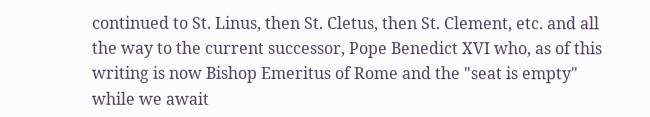continued to St. Linus, then St. Cletus, then St. Clement, etc. and all the way to the current successor, Pope Benedict XVI who, as of this writing is now Bishop Emeritus of Rome and the "seat is empty" while we await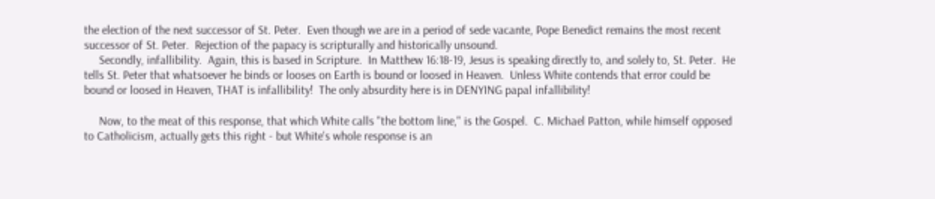the election of the next successor of St. Peter.  Even though we are in a period of sede vacante, Pope Benedict remains the most recent successor of St. Peter.  Rejection of the papacy is scripturally and historically unsound.
     Secondly, infallibility.  Again, this is based in Scripture.  In Matthew 16:18-19, Jesus is speaking directly to, and solely to, St. Peter.  He tells St. Peter that whatsoever he binds or looses on Earth is bound or loosed in Heaven.  Unless White contends that error could be bound or loosed in Heaven, THAT is infallibility!  The only absurdity here is in DENYING papal infallibility!

     Now, to the meat of this response, that which White calls "the bottom line," is the Gospel.  C. Michael Patton, while himself opposed to Catholicism, actually gets this right - but White's whole response is an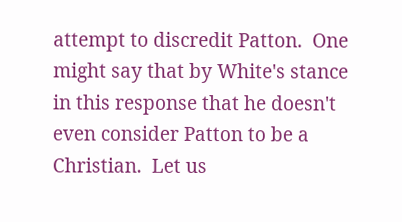attempt to discredit Patton.  One might say that by White's stance in this response that he doesn't even consider Patton to be a Christian.  Let us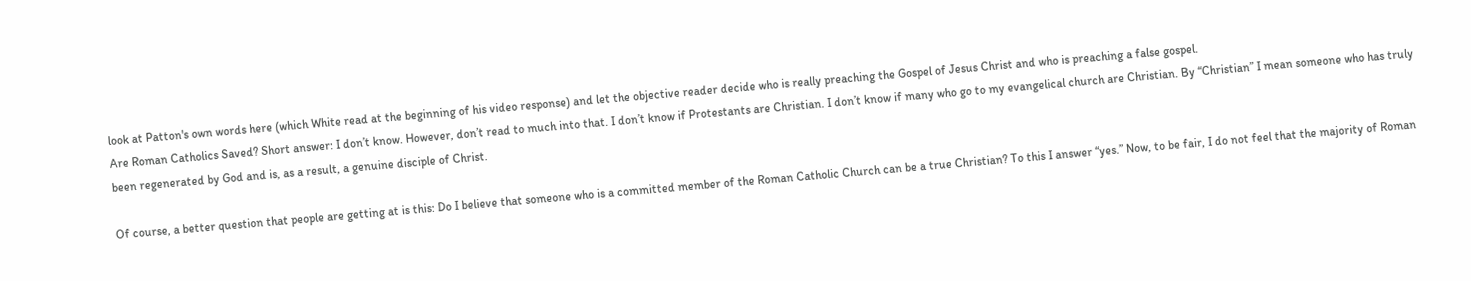look at Patton's own words here (which White read at the beginning of his video response) and let the objective reader decide who is really preaching the Gospel of Jesus Christ and who is preaching a false gospel.
Are Roman Catholics Saved? Short answer: I don’t know. However, don’t read to much into that. I don’t know if Protestants are Christian. I don’t know if many who go to my evangelical church are Christian. By “Christian” I mean someone who has truly been regenerated by God and is, as a result, a genuine disciple of Christ.

Of course, a better question that people are getting at is this: Do I believe that someone who is a committed member of the Roman Catholic Church can be a true Christian? To this I answer “yes.” Now, to be fair, I do not feel that the majority of Roman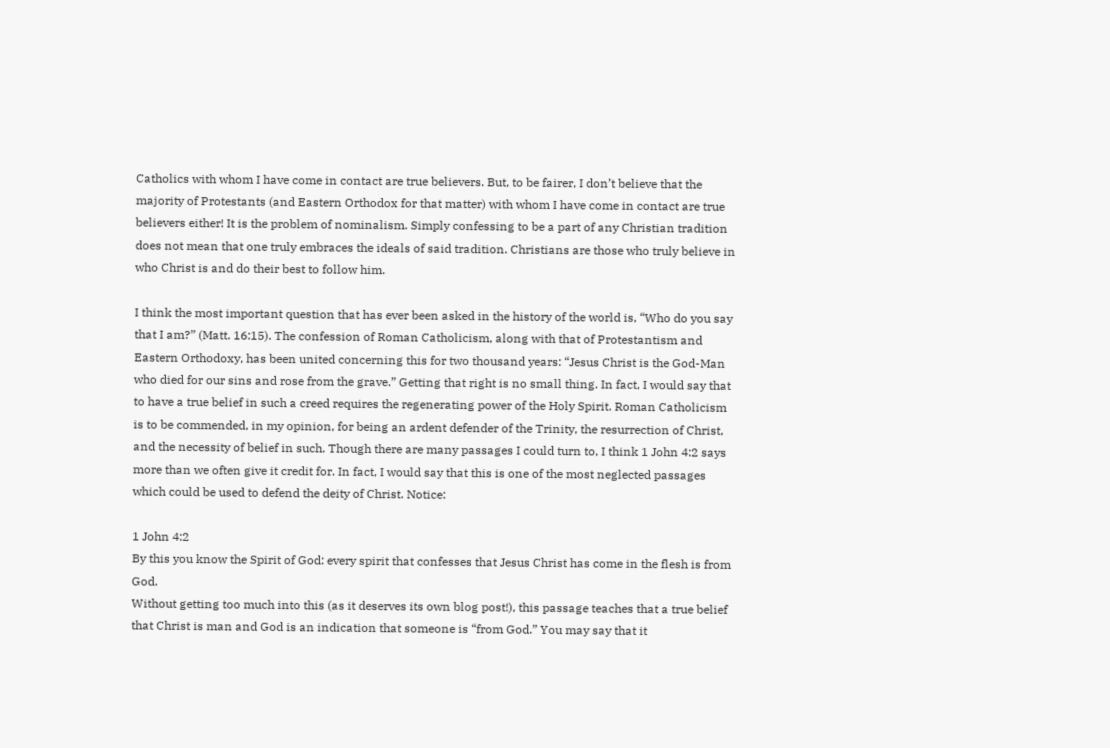Catholics with whom I have come in contact are true believers. But, to be fairer, I don’t believe that the majority of Protestants (and Eastern Orthodox for that matter) with whom I have come in contact are true believers either! It is the problem of nominalism. Simply confessing to be a part of any Christian tradition does not mean that one truly embraces the ideals of said tradition. Christians are those who truly believe in who Christ is and do their best to follow him.

I think the most important question that has ever been asked in the history of the world is, “Who do you say that I am?” (Matt. 16:15). The confession of Roman Catholicism, along with that of Protestantism and Eastern Orthodoxy, has been united concerning this for two thousand years: “Jesus Christ is the God-Man who died for our sins and rose from the grave.” Getting that right is no small thing. In fact, I would say that to have a true belief in such a creed requires the regenerating power of the Holy Spirit. Roman Catholicism is to be commended, in my opinion, for being an ardent defender of the Trinity, the resurrection of Christ, and the necessity of belief in such. Though there are many passages I could turn to, I think 1 John 4:2 says more than we often give it credit for. In fact, I would say that this is one of the most neglected passages which could be used to defend the deity of Christ. Notice:

1 John 4:2
By this you know the Spirit of God: every spirit that confesses that Jesus Christ has come in the flesh is from God.
Without getting too much into this (as it deserves its own blog post!), this passage teaches that a true belief that Christ is man and God is an indication that someone is “from God.” You may say that it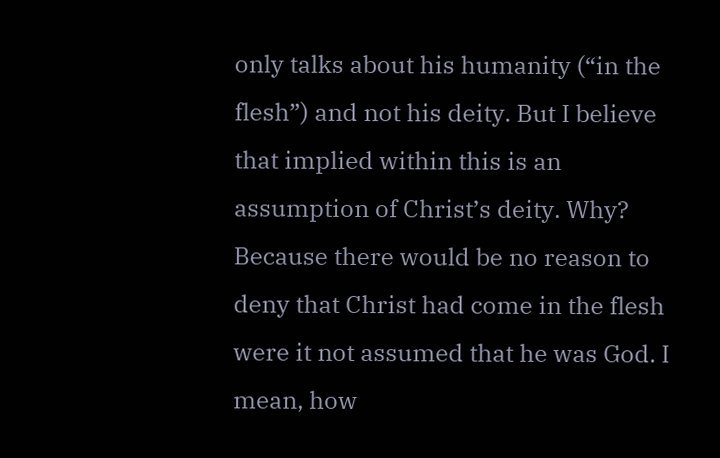only talks about his humanity (“in the flesh”) and not his deity. But I believe that implied within this is an assumption of Christ’s deity. Why? Because there would be no reason to deny that Christ had come in the flesh were it not assumed that he was God. I mean, how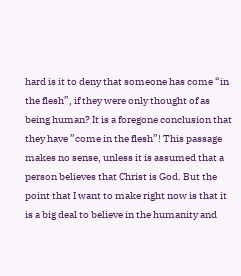hard is it to deny that someone has come “in the flesh”, if they were only thought of as being human? It is a foregone conclusion that they have ”come in the flesh”! This passage makes no sense, unless it is assumed that a person believes that Christ is God. But the point that I want to make right now is that it is a big deal to believe in the humanity and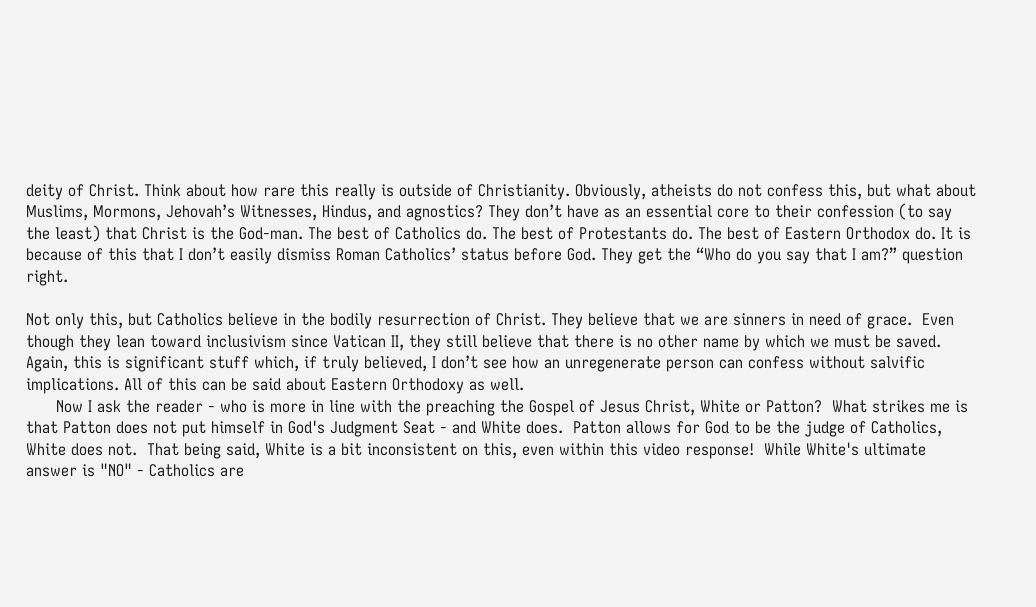deity of Christ. Think about how rare this really is outside of Christianity. Obviously, atheists do not confess this, but what about Muslims, Mormons, Jehovah’s Witnesses, Hindus, and agnostics? They don’t have as an essential core to their confession (to say the least) that Christ is the God-man. The best of Catholics do. The best of Protestants do. The best of Eastern Orthodox do. It is because of this that I don’t easily dismiss Roman Catholics’ status before God. They get the “Who do you say that I am?” question right.

Not only this, but Catholics believe in the bodily resurrection of Christ. They believe that we are sinners in need of grace.  Even though they lean toward inclusivism since Vatican II, they still believe that there is no other name by which we must be saved. Again, this is significant stuff which, if truly believed, I don’t see how an unregenerate person can confess without salvific implications. All of this can be said about Eastern Orthodoxy as well.
      Now I ask the reader - who is more in line with the preaching the Gospel of Jesus Christ, White or Patton?  What strikes me is that Patton does not put himself in God's Judgment Seat - and White does.  Patton allows for God to be the judge of Catholics, White does not.  That being said, White is a bit inconsistent on this, even within this video response!  While White's ultimate answer is "NO" - Catholics are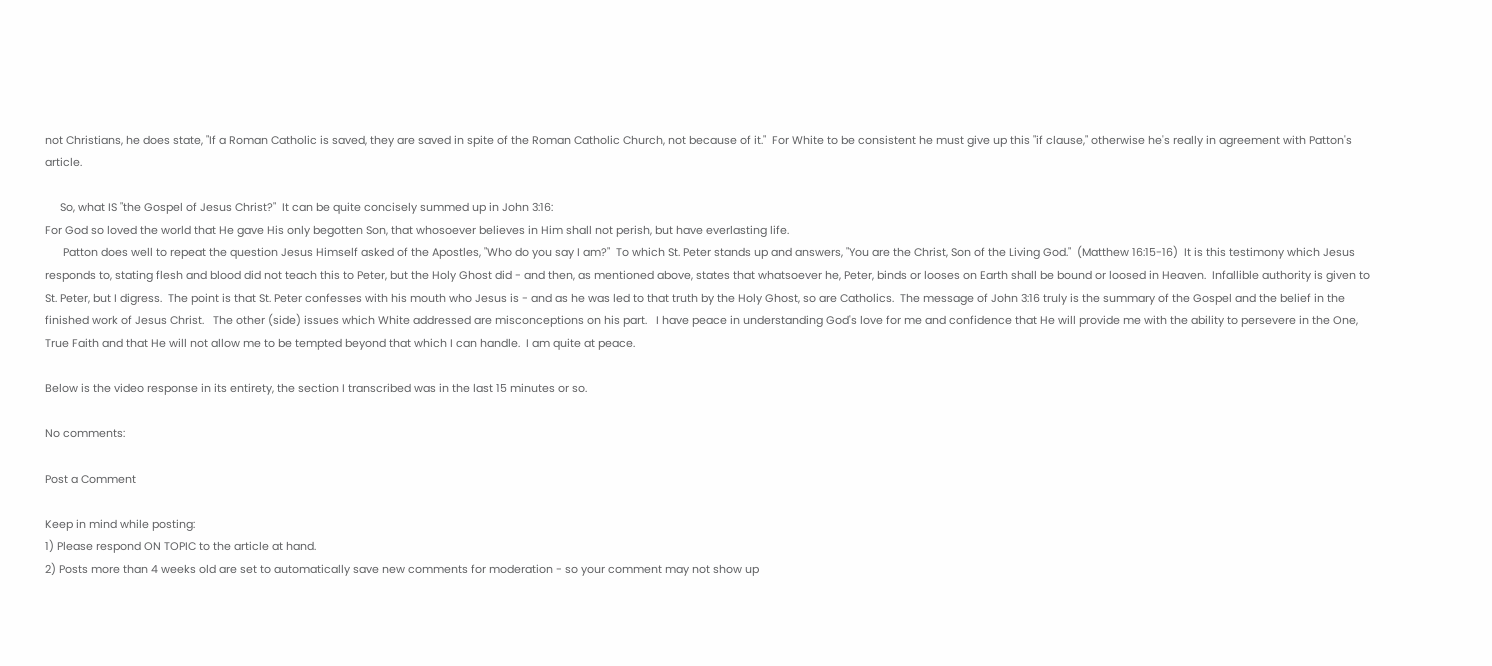not Christians, he does state, "If a Roman Catholic is saved, they are saved in spite of the Roman Catholic Church, not because of it."  For White to be consistent he must give up this "if clause," otherwise he's really in agreement with Patton's article.

     So, what IS "the Gospel of Jesus Christ?"  It can be quite concisely summed up in John 3:16:
For God so loved the world that He gave His only begotten Son, that whosoever believes in Him shall not perish, but have everlasting life.
      Patton does well to repeat the question Jesus Himself asked of the Apostles, "Who do you say I am?"  To which St. Peter stands up and answers, "You are the Christ, Son of the Living God."  (Matthew 16:15-16)  It is this testimony which Jesus responds to, stating flesh and blood did not teach this to Peter, but the Holy Ghost did - and then, as mentioned above, states that whatsoever he, Peter, binds or looses on Earth shall be bound or loosed in Heaven.  Infallible authority is given to St. Peter, but I digress.  The point is that St. Peter confesses with his mouth who Jesus is - and as he was led to that truth by the Holy Ghost, so are Catholics.  The message of John 3:16 truly is the summary of the Gospel and the belief in the finished work of Jesus Christ.   The other (side) issues which White addressed are misconceptions on his part.   I have peace in understanding God's love for me and confidence that He will provide me with the ability to persevere in the One, True Faith and that He will not allow me to be tempted beyond that which I can handle.  I am quite at peace.

Below is the video response in its entirety, the section I transcribed was in the last 15 minutes or so.

No comments:

Post a Comment

Keep in mind while posting:
1) Please respond ON TOPIC to the article at hand.
2) Posts more than 4 weeks old are set to automatically save new comments for moderation - so your comment may not show up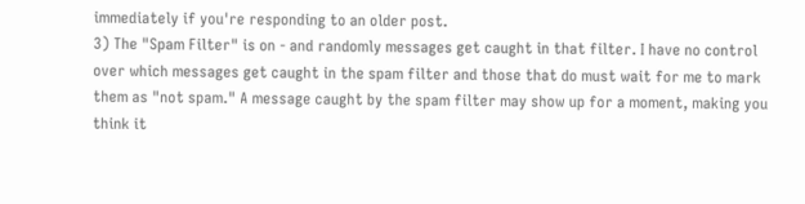immediately if you're responding to an older post.
3) The "Spam Filter" is on - and randomly messages get caught in that filter. I have no control over which messages get caught in the spam filter and those that do must wait for me to mark them as "not spam." A message caught by the spam filter may show up for a moment, making you think it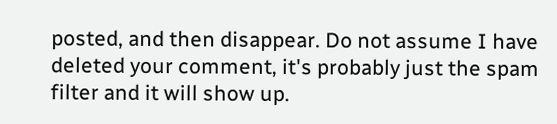posted, and then disappear. Do not assume I have deleted your comment, it's probably just the spam filter and it will show up.